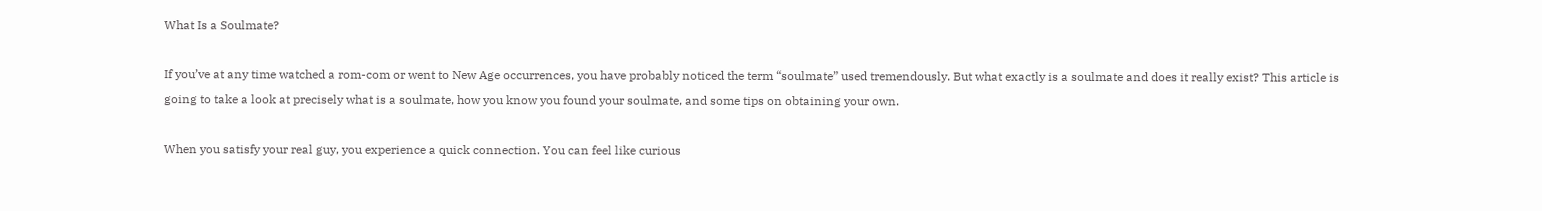What Is a Soulmate?

If you’ve at any time watched a rom-com or went to New Age occurrences, you have probably noticed the term “soulmate” used tremendously. But what exactly is a soulmate and does it really exist? This article is going to take a look at precisely what is a soulmate, how you know you found your soulmate, and some tips on obtaining your own.

When you satisfy your real guy, you experience a quick connection. You can feel like curious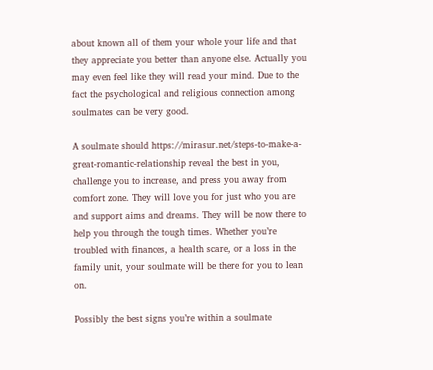about known all of them your whole your life and that they appreciate you better than anyone else. Actually you may even feel like they will read your mind. Due to the fact the psychological and religious connection among soulmates can be very good.

A soulmate should https://mirasur.net/steps-to-make-a-great-romantic-relationship reveal the best in you, challenge you to increase, and press you away from comfort zone. They will love you for just who you are and support aims and dreams. They will be now there to help you through the tough times. Whether you’re troubled with finances, a health scare, or a loss in the family unit, your soulmate will be there for you to lean on.

Possibly the best signs you’re within a soulmate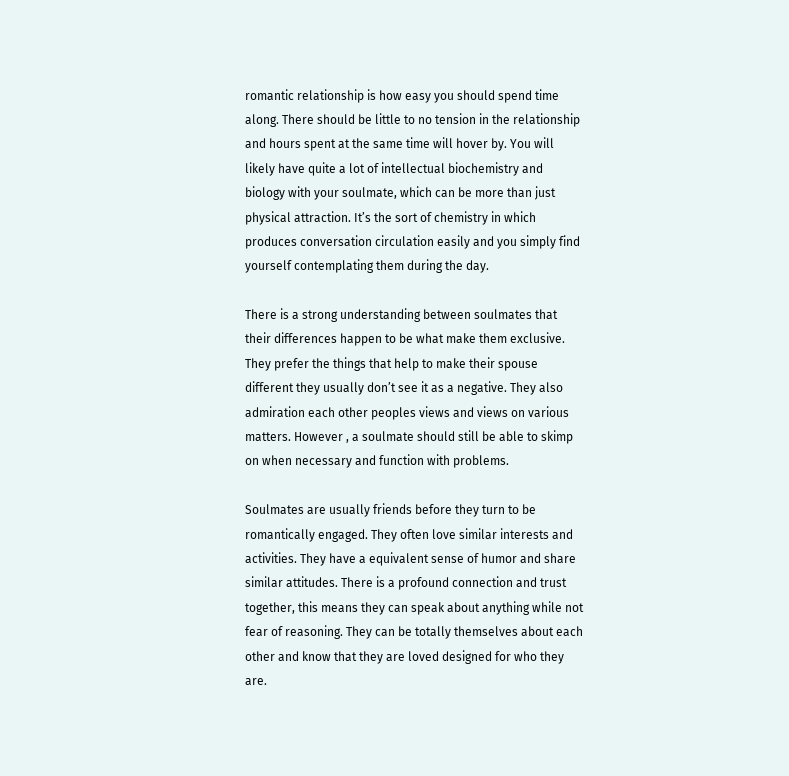romantic relationship is how easy you should spend time along. There should be little to no tension in the relationship and hours spent at the same time will hover by. You will likely have quite a lot of intellectual biochemistry and biology with your soulmate, which can be more than just physical attraction. It’s the sort of chemistry in which produces conversation circulation easily and you simply find yourself contemplating them during the day.

There is a strong understanding between soulmates that their differences happen to be what make them exclusive. They prefer the things that help to make their spouse different they usually don’t see it as a negative. They also admiration each other peoples views and views on various matters. However , a soulmate should still be able to skimp on when necessary and function with problems.

Soulmates are usually friends before they turn to be romantically engaged. They often love similar interests and activities. They have a equivalent sense of humor and share similar attitudes. There is a profound connection and trust together, this means they can speak about anything while not fear of reasoning. They can be totally themselves about each other and know that they are loved designed for who they are.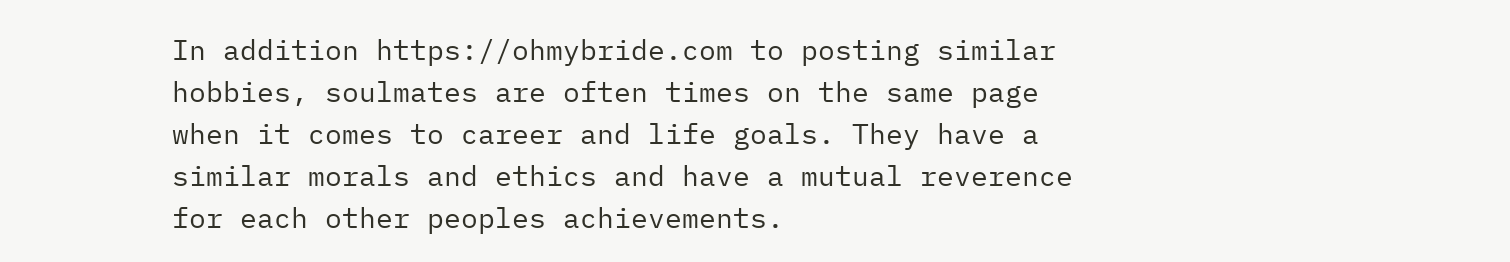In addition https://ohmybride.com to posting similar hobbies, soulmates are often times on the same page when it comes to career and life goals. They have a similar morals and ethics and have a mutual reverence for each other peoples achievements.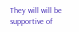They will will be supportive of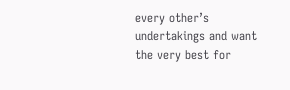every other’s undertakings and want the very best for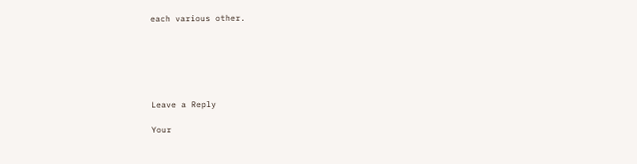each various other.






Leave a Reply

Your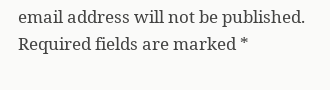email address will not be published. Required fields are marked *